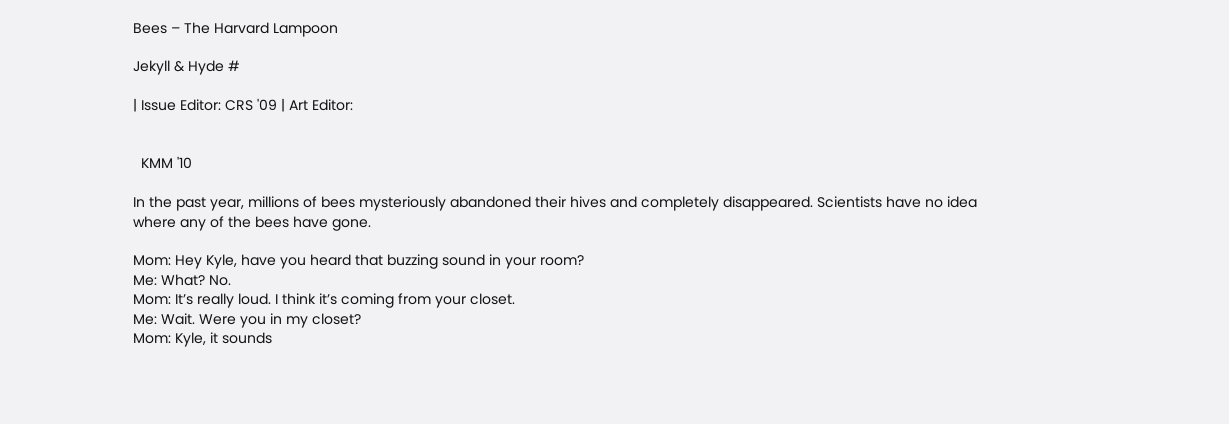Bees – The Harvard Lampoon

Jekyll & Hyde #

| Issue Editor: CRS '09 | Art Editor:


  KMM '10

In the past year, millions of bees mysteriously abandoned their hives and completely disappeared. Scientists have no idea where any of the bees have gone.

Mom: Hey Kyle, have you heard that buzzing sound in your room?
Me: What? No.
Mom: It’s really loud. I think it’s coming from your closet.
Me: Wait. Were you in my closet?
Mom: Kyle, it sounds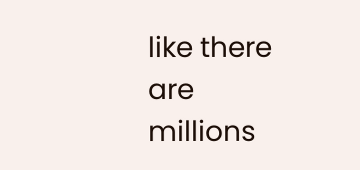like there are millions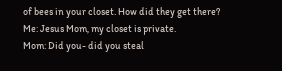of bees in your closet. How did they get there?
Me: Jesus Mom, my closet is private.
Mom: Did you- did you steal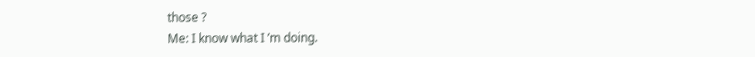those ?
Me: I know what I ’m doing.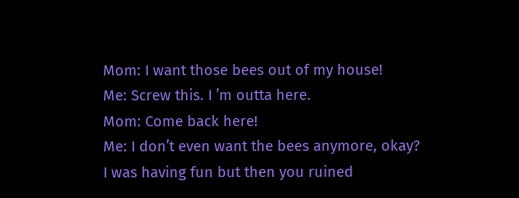Mom: I want those bees out of my house!
Me: Screw this. I ’m outta here.
Mom: Come back here!
Me: I don’t even want the bees anymore, okay? I was having fun but then you ruined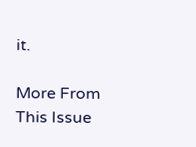it.

More From This Issue